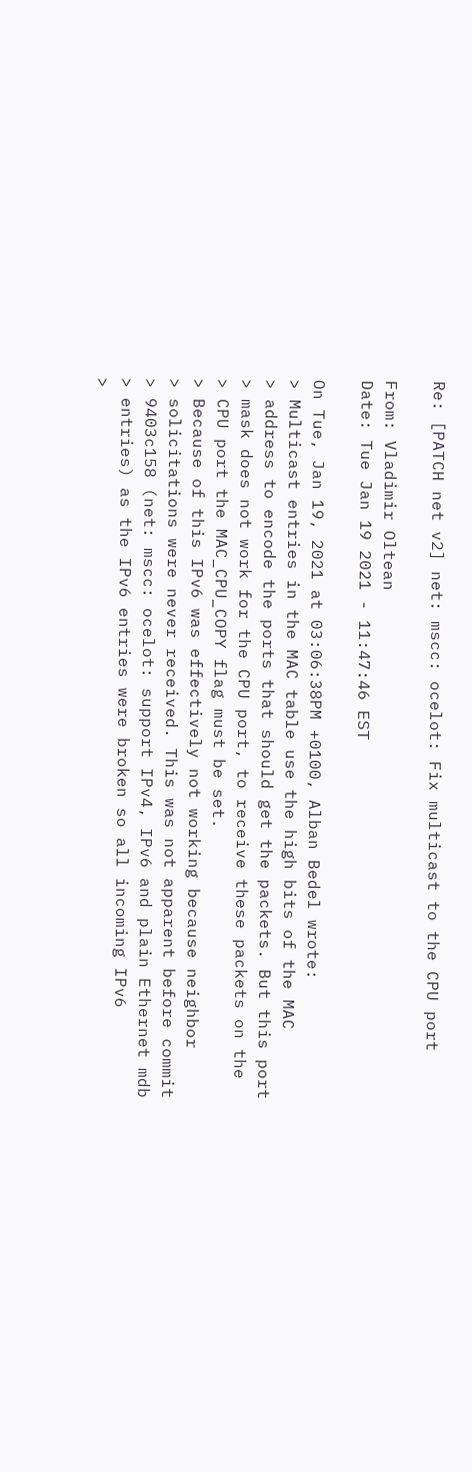Re: [PATCH net v2] net: mscc: ocelot: Fix multicast to the CPU port

From: Vladimir Oltean
Date: Tue Jan 19 2021 - 11:47:46 EST

On Tue, Jan 19, 2021 at 03:06:38PM +0100, Alban Bedel wrote:
> Multicast entries in the MAC table use the high bits of the MAC
> address to encode the ports that should get the packets. But this port
> mask does not work for the CPU port, to receive these packets on the
> CPU port the MAC_CPU_COPY flag must be set.
> Because of this IPv6 was effectively not working because neighbor
> solicitations were never received. This was not apparent before commit
> 9403c158 (net: mscc: ocelot: support IPv4, IPv6 and plain Ethernet mdb
> entries) as the IPv6 entries were broken so all incoming IPv6
>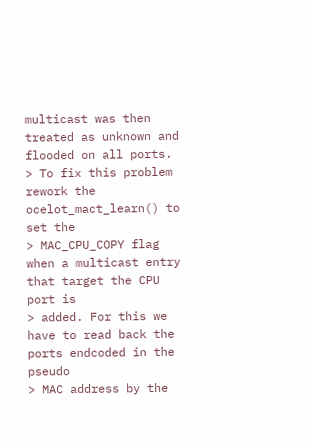multicast was then treated as unknown and flooded on all ports.
> To fix this problem rework the ocelot_mact_learn() to set the
> MAC_CPU_COPY flag when a multicast entry that target the CPU port is
> added. For this we have to read back the ports endcoded in the pseudo
> MAC address by the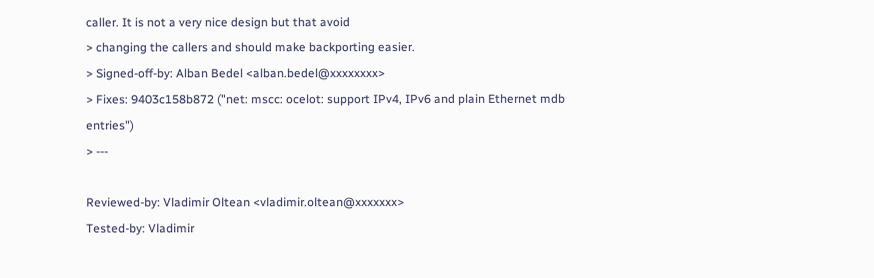caller. It is not a very nice design but that avoid
> changing the callers and should make backporting easier.
> Signed-off-by: Alban Bedel <alban.bedel@xxxxxxxx>
> Fixes: 9403c158b872 ("net: mscc: ocelot: support IPv4, IPv6 and plain Ethernet mdb entries")
> ---

Reviewed-by: Vladimir Oltean <vladimir.oltean@xxxxxxx>
Tested-by: Vladimir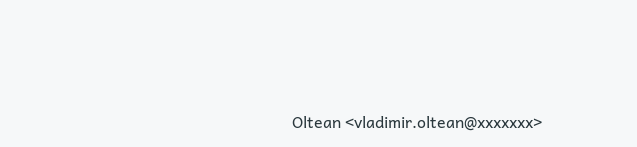Oltean <vladimir.oltean@xxxxxxx>